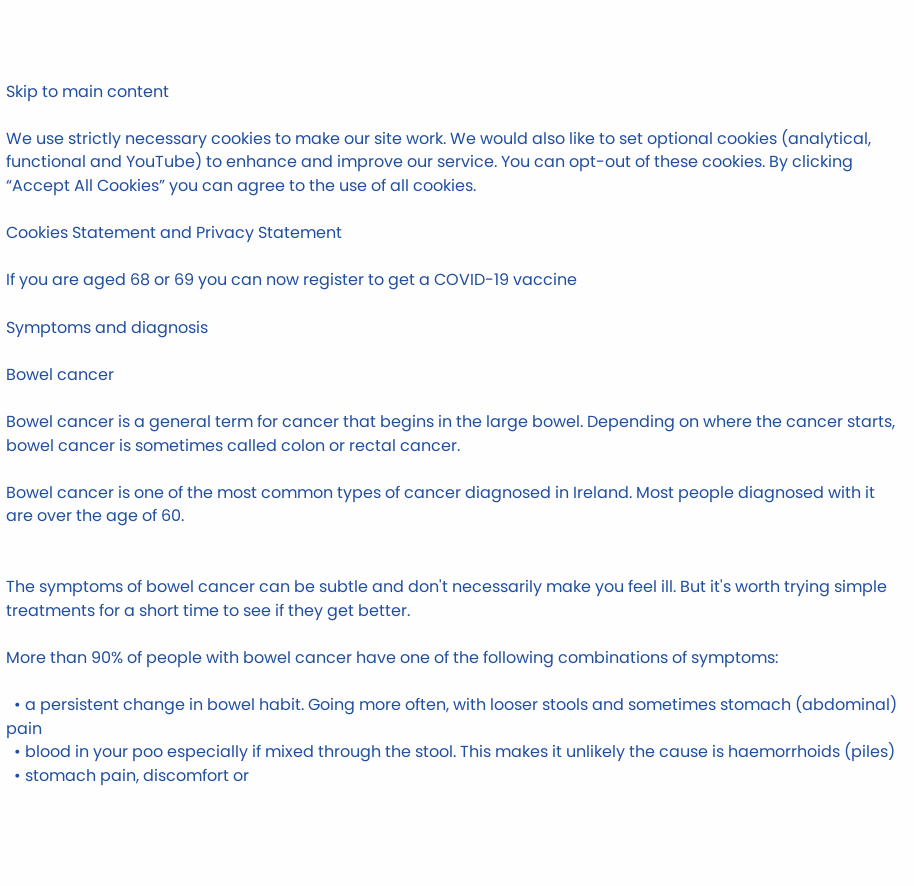Skip to main content

We use strictly necessary cookies to make our site work. We would also like to set optional cookies (analytical, functional and YouTube) to enhance and improve our service. You can opt-out of these cookies. By clicking “Accept All Cookies” you can agree to the use of all cookies.

Cookies Statement and Privacy Statement

If you are aged 68 or 69 you can now register to get a COVID-19 vaccine

Symptoms and diagnosis

Bowel cancer

Bowel cancer is a general term for cancer that begins in the large bowel. Depending on where the cancer starts, bowel cancer is sometimes called colon or rectal cancer.

Bowel cancer is one of the most common types of cancer diagnosed in Ireland. Most people diagnosed with it are over the age of 60.


The symptoms of bowel cancer can be subtle and don't necessarily make you feel ill. But it's worth trying simple treatments for a short time to see if they get better.

More than 90% of people with bowel cancer have one of the following combinations of symptoms:

  • a persistent change in bowel habit. Going more often, with looser stools and sometimes stomach (abdominal) pain
  • blood in your poo especially if mixed through the stool. This makes it unlikely the cause is haemorrhoids (piles)
  • stomach pain, discomfort or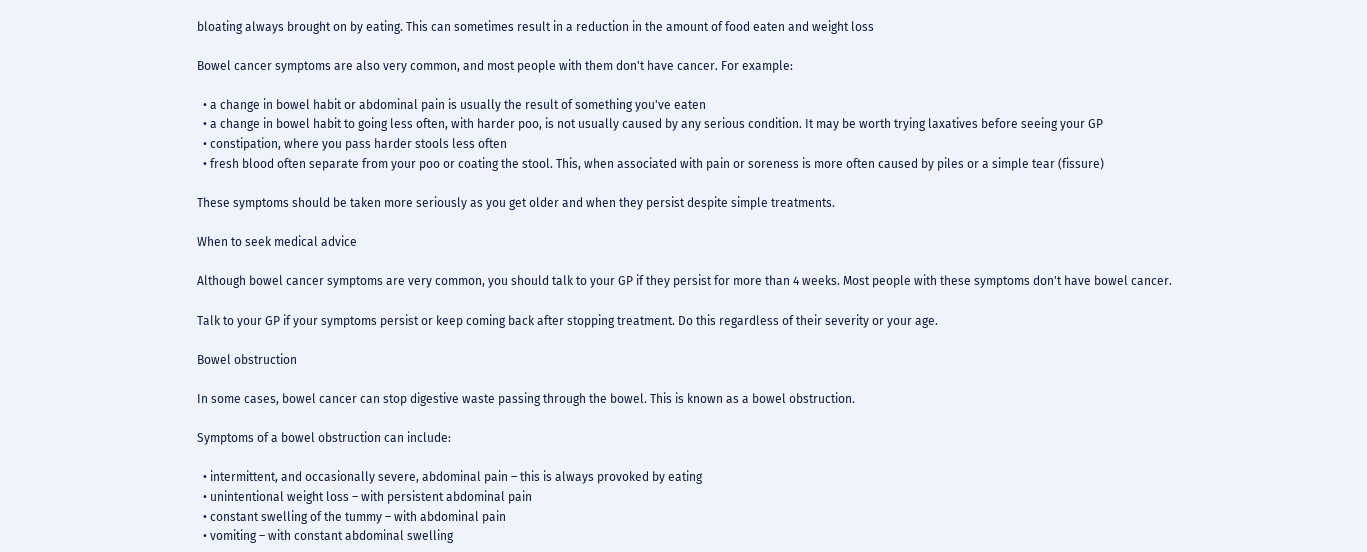bloating always brought on by eating. This can sometimes result in a reduction in the amount of food eaten and weight loss

Bowel cancer symptoms are also very common, and most people with them don't have cancer. For example:

  • a change in bowel habit or abdominal pain is usually the result of something you've eaten
  • a change in bowel habit to going less often, with harder poo, is not usually caused by any serious condition. It may be worth trying laxatives before seeing your GP
  • constipation, where you pass harder stools less often
  • fresh blood often separate from your poo or coating the stool. This, when associated with pain or soreness is more often caused by piles or a simple tear (fissure)

These symptoms should be taken more seriously as you get older and when they persist despite simple treatments.

When to seek medical advice

Although bowel cancer symptoms are very common, you should talk to your GP if they persist for more than 4 weeks. Most people with these symptoms don't have bowel cancer.

Talk to your GP if your symptoms persist or keep coming back after stopping treatment. Do this regardless of their severity or your age.

Bowel obstruction

In some cases, bowel cancer can stop digestive waste passing through the bowel. This is known as a bowel obstruction.

Symptoms of a bowel obstruction can include:

  • intermittent, and occasionally severe, abdominal pain – this is always provoked by eating
  • unintentional weight loss – with persistent abdominal pain
  • constant swelling of the tummy – with abdominal pain
  • vomiting – with constant abdominal swelling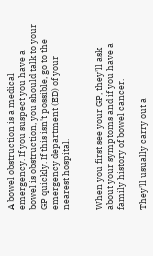A bowel obstruction is a medical emergency. If you suspect you have a bowel is obstruction, you should talk to your GP quickly. If this isn't possible, go to the emergency department (ED) of your nearest hospital.


When you first see your GP, they'll ask about your symptoms and if you have a family history of bowel cancer.

They'll usually carry out a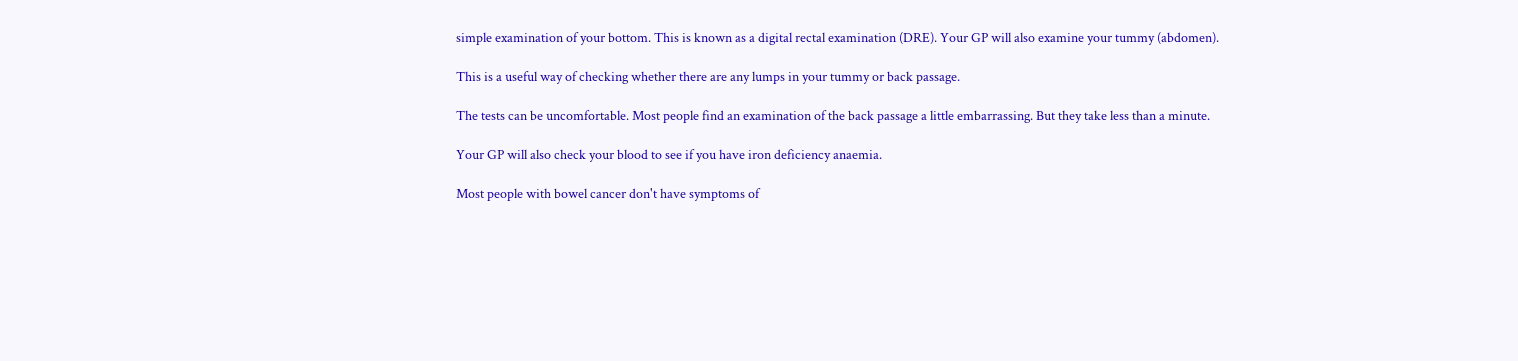simple examination of your bottom. This is known as a digital rectal examination (DRE). Your GP will also examine your tummy (abdomen).

This is a useful way of checking whether there are any lumps in your tummy or back passage.

The tests can be uncomfortable. Most people find an examination of the back passage a little embarrassing. But they take less than a minute.

Your GP will also check your blood to see if you have iron deficiency anaemia.

Most people with bowel cancer don't have symptoms of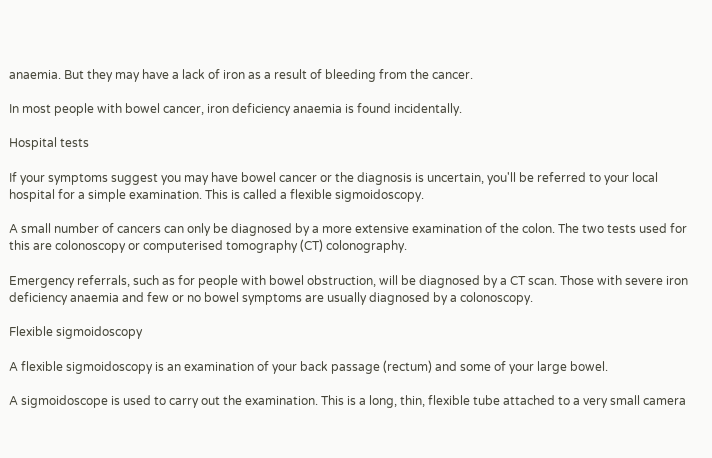anaemia. But they may have a lack of iron as a result of bleeding from the cancer.

In most people with bowel cancer, iron deficiency anaemia is found incidentally.

Hospital tests

If your symptoms suggest you may have bowel cancer or the diagnosis is uncertain, you'll be referred to your local hospital for a simple examination. This is called a flexible sigmoidoscopy.

A small number of cancers can only be diagnosed by a more extensive examination of the colon. The two tests used for this are colonoscopy or computerised tomography (CT) colonography.

Emergency referrals, such as for people with bowel obstruction, will be diagnosed by a CT scan. Those with severe iron deficiency anaemia and few or no bowel symptoms are usually diagnosed by a colonoscopy.

Flexible sigmoidoscopy

A flexible sigmoidoscopy is an examination of your back passage (rectum) and some of your large bowel.

A sigmoidoscope is used to carry out the examination. This is a long, thin, flexible tube attached to a very small camera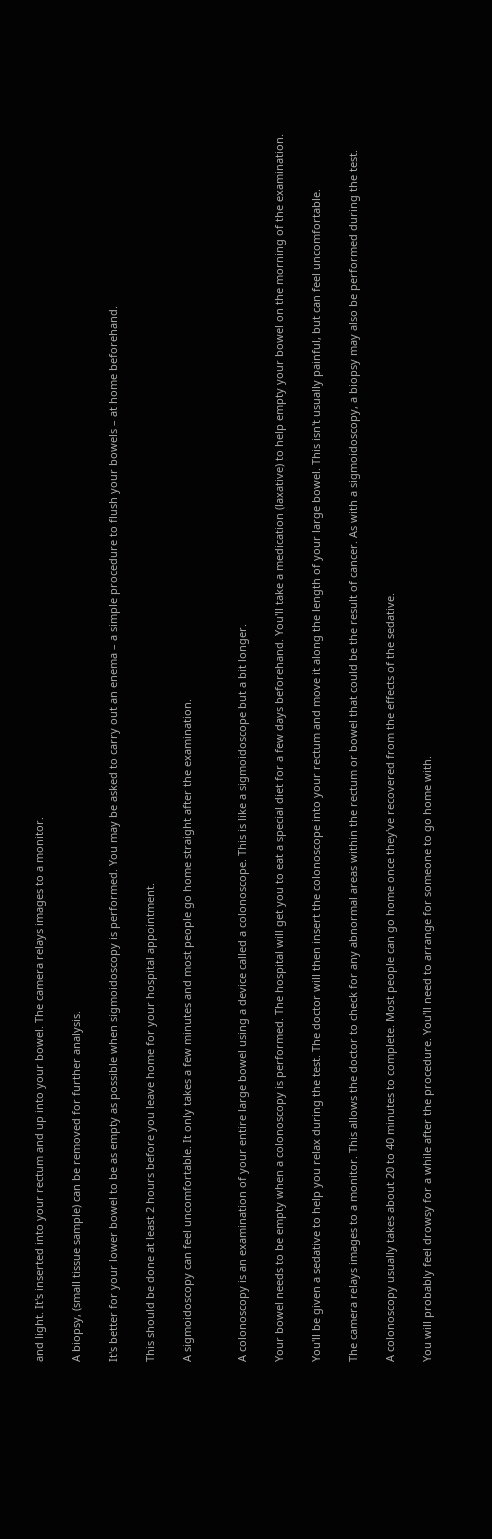and light. It's inserted into your rectum and up into your bowel. The camera relays images to a monitor.

A biopsy, (small tissue sample) can be removed for further analysis.

It's better for your lower bowel to be as empty as possible when sigmoidoscopy is performed. You may be asked to carry out an enema – a simple procedure to flush your bowels – at home beforehand.

This should be done at least 2 hours before you leave home for your hospital appointment.

A sigmoidoscopy can feel uncomfortable. It only takes a few minutes and most people go home straight after the examination.


A colonoscopy is an examination of your entire large bowel using a device called a colonoscope. This is like a sigmoidoscope but a bit longer.

Your bowel needs to be empty when a colonoscopy is performed. The hospital will get you to eat a special diet for a few days beforehand. You'll take a medication (laxative) to help empty your bowel on the morning of the examination.

You'll be given a sedative to help you relax during the test. The doctor will then insert the colonoscope into your rectum and move it along the length of your large bowel. This isn't usually painful, but can feel uncomfortable.

The camera relays images to a monitor. This allows the doctor to check for any abnormal areas within the rectum or bowel that could be the result of cancer. As with a sigmoidoscopy, a biopsy may also be performed during the test.

A colonoscopy usually takes about 20 to 40 minutes to complete. Most people can go home once they've recovered from the effects of the sedative.

You will probably feel drowsy for a while after the procedure. You'll need to arrange for someone to go home with.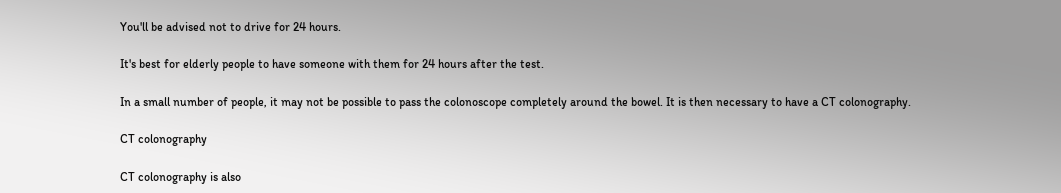You'll be advised not to drive for 24 hours.

It's best for elderly people to have someone with them for 24 hours after the test.

In a small number of people, it may not be possible to pass the colonoscope completely around the bowel. It is then necessary to have a CT colonography.

CT colonography

CT colonography is also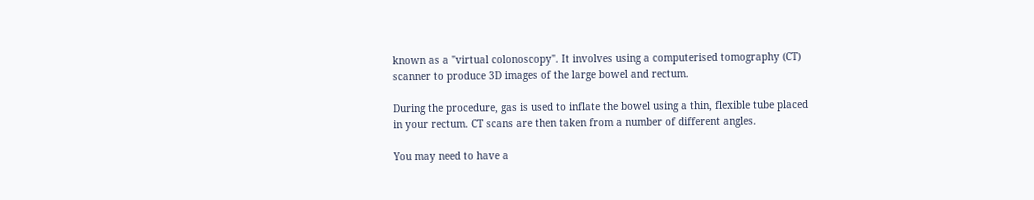known as a "virtual colonoscopy". It involves using a computerised tomography (CT) scanner to produce 3D images of the large bowel and rectum.

During the procedure, gas is used to inflate the bowel using a thin, flexible tube placed in your rectum. CT scans are then taken from a number of different angles.

You may need to have a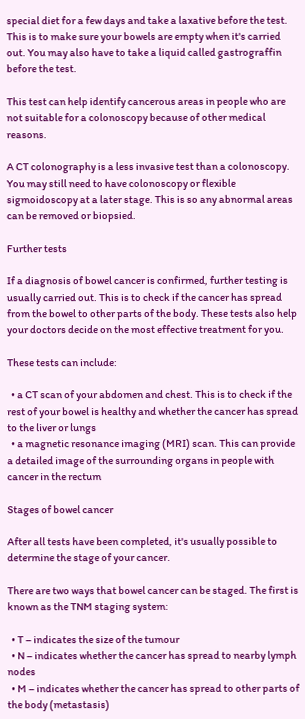special diet for a few days and take a laxative before the test. This is to make sure your bowels are empty when it's carried out. You may also have to take a liquid called gastrograffin before the test.

This test can help identify cancerous areas in people who are not suitable for a colonoscopy because of other medical reasons.

A CT colonography is a less invasive test than a colonoscopy. You may still need to have colonoscopy or flexible sigmoidoscopy at a later stage. This is so any abnormal areas can be removed or biopsied.

Further tests

If a diagnosis of bowel cancer is confirmed, further testing is usually carried out. This is to check if the cancer has spread from the bowel to other parts of the body. These tests also help your doctors decide on the most effective treatment for you.

These tests can include:

  • a CT scan of your abdomen and chest. This is to check if the rest of your bowel is healthy and whether the cancer has spread to the liver or lungs
  • a magnetic resonance imaging (MRI) scan. This can provide a detailed image of the surrounding organs in people with cancer in the rectum

Stages of bowel cancer

After all tests have been completed, it's usually possible to determine the stage of your cancer.

There are two ways that bowel cancer can be staged. The first is known as the TNM staging system:

  • T – indicates the size of the tumour
  • N – indicates whether the cancer has spread to nearby lymph nodes
  • M – indicates whether the cancer has spread to other parts of the body (metastasis)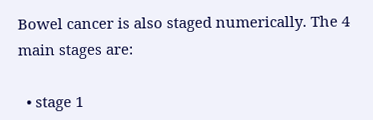Bowel cancer is also staged numerically. The 4 main stages are:

  • stage 1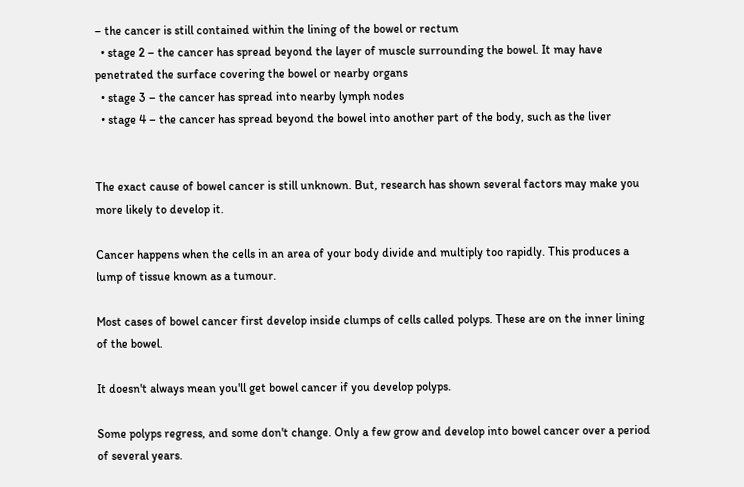– the cancer is still contained within the lining of the bowel or rectum
  • stage 2 – the cancer has spread beyond the layer of muscle surrounding the bowel. It may have penetrated the surface covering the bowel or nearby organs
  • stage 3 – the cancer has spread into nearby lymph nodes
  • stage 4 – the cancer has spread beyond the bowel into another part of the body, such as the liver


The exact cause of bowel cancer is still unknown. But, research has shown several factors may make you more likely to develop it.

Cancer happens when the cells in an area of your body divide and multiply too rapidly. This produces a lump of tissue known as a tumour.

Most cases of bowel cancer first develop inside clumps of cells called polyps. These are on the inner lining of the bowel.

It doesn't always mean you'll get bowel cancer if you develop polyps.

Some polyps regress, and some don't change. Only a few grow and develop into bowel cancer over a period of several years.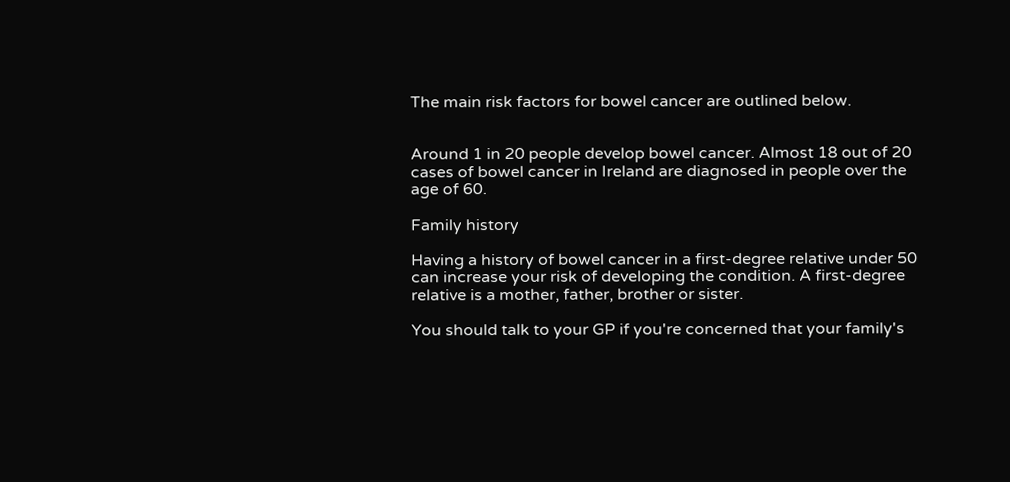The main risk factors for bowel cancer are outlined below.


Around 1 in 20 people develop bowel cancer. Almost 18 out of 20 cases of bowel cancer in Ireland are diagnosed in people over the age of 60.

Family history

Having a history of bowel cancer in a first-degree relative under 50 can increase your risk of developing the condition. A first-degree relative is a mother, father, brother or sister.

You should talk to your GP if you're concerned that your family's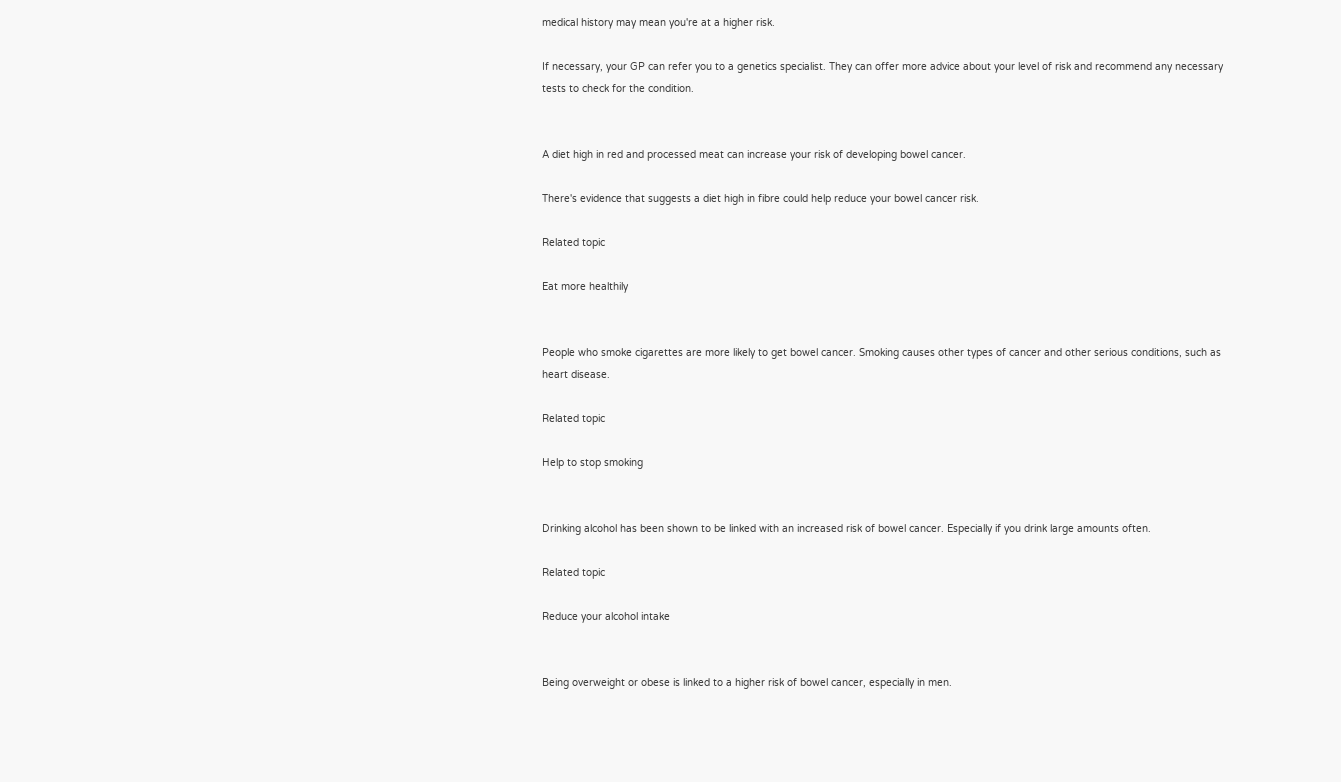medical history may mean you're at a higher risk.

If necessary, your GP can refer you to a genetics specialist. They can offer more advice about your level of risk and recommend any necessary tests to check for the condition.


A diet high in red and processed meat can increase your risk of developing bowel cancer.

There's evidence that suggests a diet high in fibre could help reduce your bowel cancer risk.

Related topic

Eat more healthily


People who smoke cigarettes are more likely to get bowel cancer. Smoking causes other types of cancer and other serious conditions, such as heart disease.

Related topic

Help to stop smoking


Drinking alcohol has been shown to be linked with an increased risk of bowel cancer. Especially if you drink large amounts often.

Related topic

Reduce your alcohol intake


Being overweight or obese is linked to a higher risk of bowel cancer, especially in men.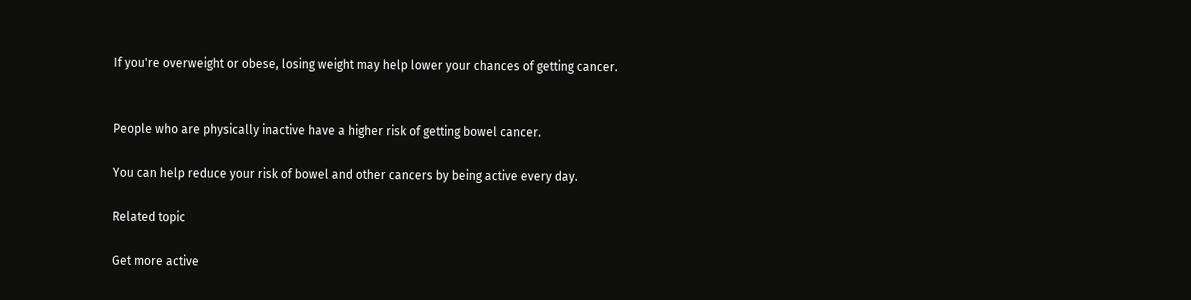If you're overweight or obese, losing weight may help lower your chances of getting cancer.


People who are physically inactive have a higher risk of getting bowel cancer.

You can help reduce your risk of bowel and other cancers by being active every day.

Related topic

Get more active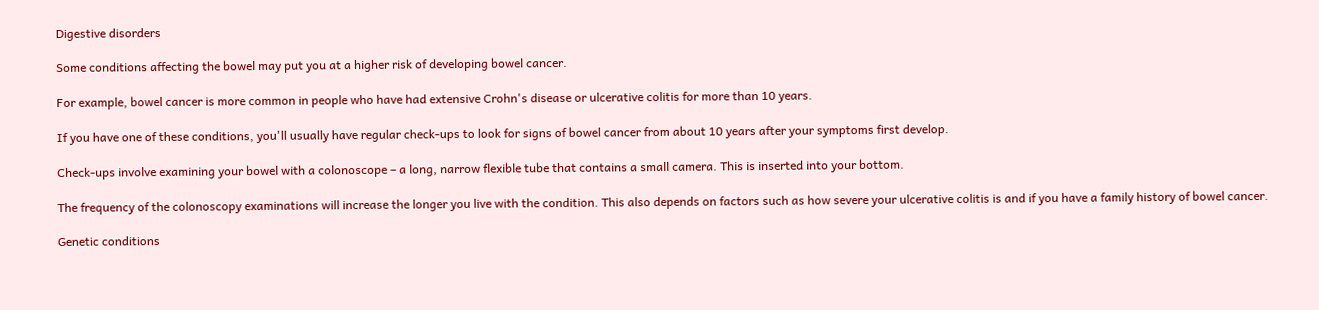Digestive disorders

Some conditions affecting the bowel may put you at a higher risk of developing bowel cancer.

For example, bowel cancer is more common in people who have had extensive Crohn's disease or ulcerative colitis for more than 10 years.

If you have one of these conditions, you'll usually have regular check-ups to look for signs of bowel cancer from about 10 years after your symptoms first develop.

Check-ups involve examining your bowel with a colonoscope – a long, narrow flexible tube that contains a small camera. This is inserted into your bottom.

The frequency of the colonoscopy examinations will increase the longer you live with the condition. This also depends on factors such as how severe your ulcerative colitis is and if you have a family history of bowel cancer.

Genetic conditions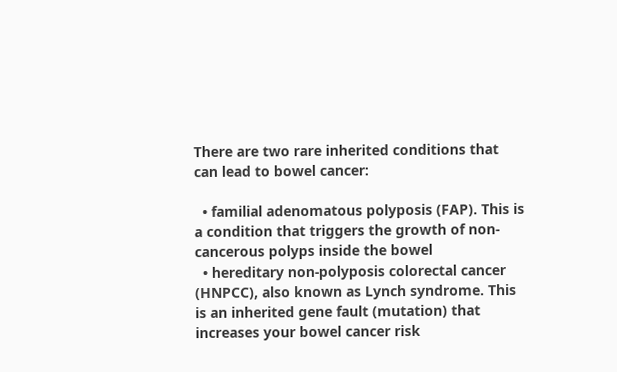There are two rare inherited conditions that can lead to bowel cancer:

  • familial adenomatous polyposis (FAP). This is a condition that triggers the growth of non-cancerous polyps inside the bowel
  • hereditary non-polyposis colorectal cancer (HNPCC), also known as Lynch syndrome. This is an inherited gene fault (mutation) that increases your bowel cancer risk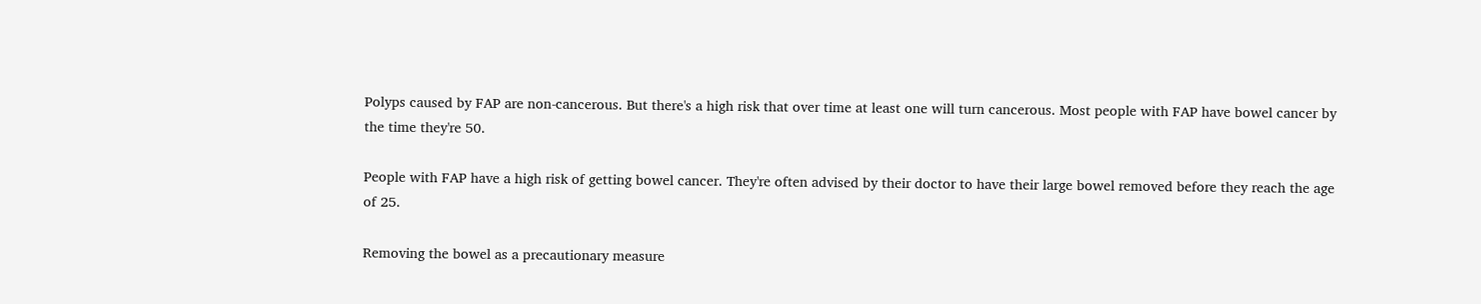Polyps caused by FAP are non-cancerous. But there's a high risk that over time at least one will turn cancerous. Most people with FAP have bowel cancer by the time they're 50.

People with FAP have a high risk of getting bowel cancer. They're often advised by their doctor to have their large bowel removed before they reach the age of 25.

Removing the bowel as a precautionary measure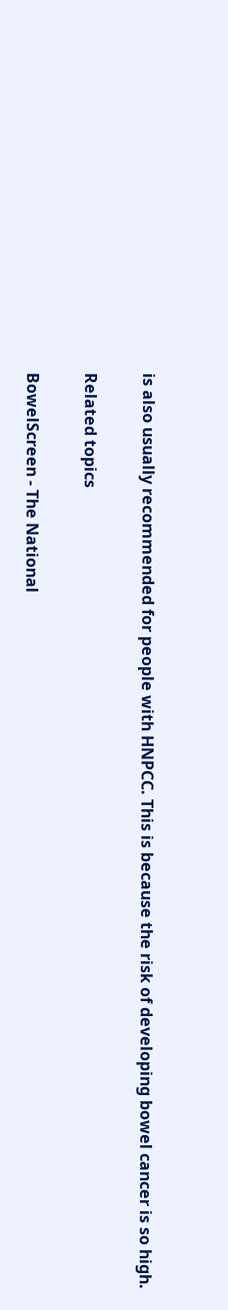is also usually recommended for people with HNPCC. This is because the risk of developing bowel cancer is so high.

Related topics

BowelScreen - The National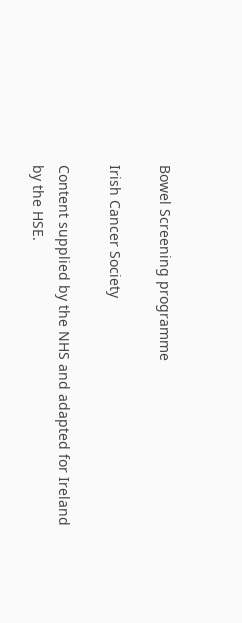Bowel Screening programme

Irish Cancer Society

Content supplied by the NHS and adapted for Ireland by the HSE.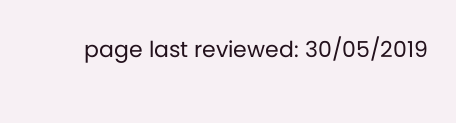page last reviewed: 30/05/2019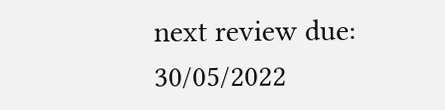next review due: 30/05/2022